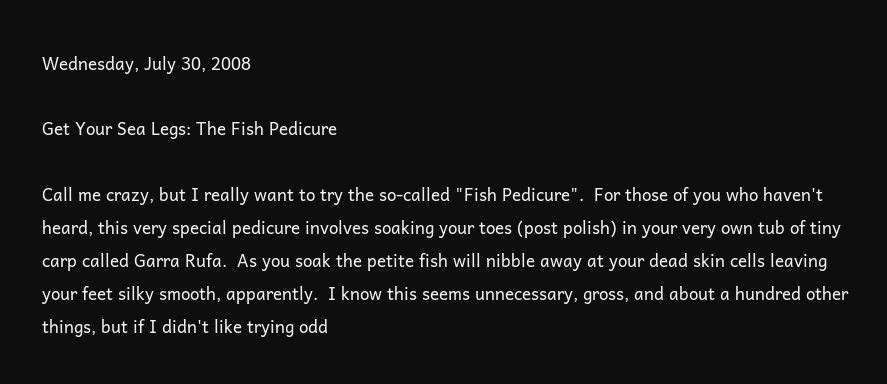Wednesday, July 30, 2008

Get Your Sea Legs: The Fish Pedicure

Call me crazy, but I really want to try the so-called "Fish Pedicure".  For those of you who haven't heard, this very special pedicure involves soaking your toes (post polish) in your very own tub of tiny carp called Garra Rufa.  As you soak the petite fish will nibble away at your dead skin cells leaving your feet silky smooth, apparently.  I know this seems unnecessary, gross, and about a hundred other things, but if I didn't like trying odd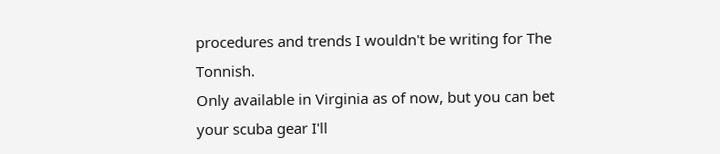procedures and trends I wouldn't be writing for The Tonnish.
Only available in Virginia as of now, but you can bet  your scuba gear I'll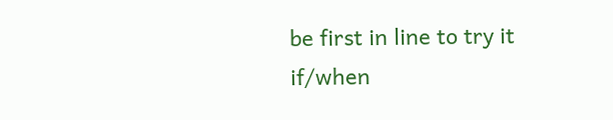be first in line to try it if/when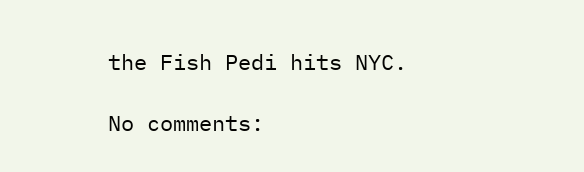the Fish Pedi hits NYC.

No comments: